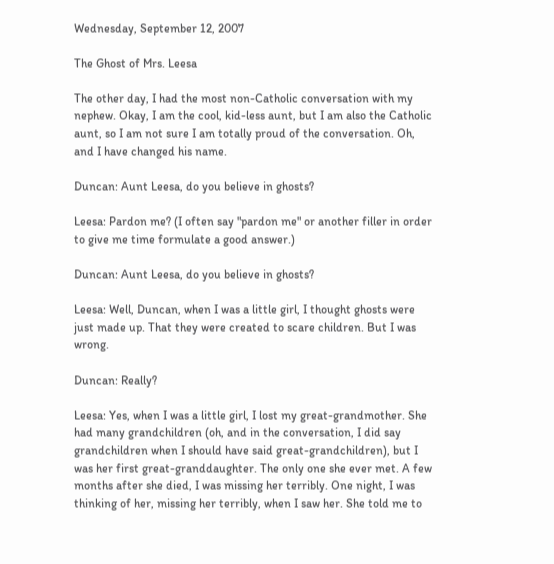Wednesday, September 12, 2007

The Ghost of Mrs. Leesa

The other day, I had the most non-Catholic conversation with my nephew. Okay, I am the cool, kid-less aunt, but I am also the Catholic aunt, so I am not sure I am totally proud of the conversation. Oh, and I have changed his name.

Duncan: Aunt Leesa, do you believe in ghosts?

Leesa: Pardon me? (I often say "pardon me" or another filler in order to give me time formulate a good answer.)

Duncan: Aunt Leesa, do you believe in ghosts?

Leesa: Well, Duncan, when I was a little girl, I thought ghosts were just made up. That they were created to scare children. But I was wrong.

Duncan: Really?

Leesa: Yes, when I was a little girl, I lost my great-grandmother. She had many grandchildren (oh, and in the conversation, I did say grandchildren when I should have said great-grandchildren), but I was her first great-granddaughter. The only one she ever met. A few months after she died, I was missing her terribly. One night, I was thinking of her, missing her terribly, when I saw her. She told me to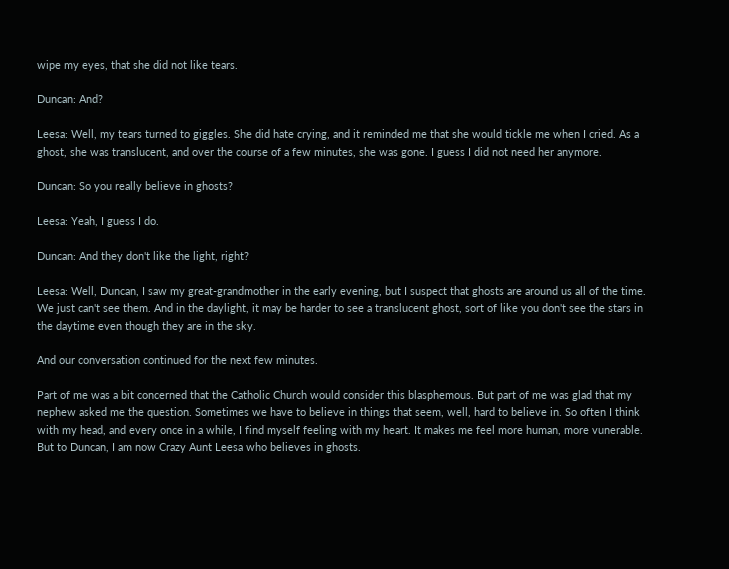wipe my eyes, that she did not like tears.

Duncan: And?

Leesa: Well, my tears turned to giggles. She did hate crying, and it reminded me that she would tickle me when I cried. As a ghost, she was translucent, and over the course of a few minutes, she was gone. I guess I did not need her anymore.

Duncan: So you really believe in ghosts?

Leesa: Yeah, I guess I do.

Duncan: And they don't like the light, right?

Leesa: Well, Duncan, I saw my great-grandmother in the early evening, but I suspect that ghosts are around us all of the time. We just can't see them. And in the daylight, it may be harder to see a translucent ghost, sort of like you don't see the stars in the daytime even though they are in the sky.

And our conversation continued for the next few minutes.

Part of me was a bit concerned that the Catholic Church would consider this blasphemous. But part of me was glad that my nephew asked me the question. Sometimes we have to believe in things that seem, well, hard to believe in. So often I think with my head, and every once in a while, I find myself feeling with my heart. It makes me feel more human, more vunerable. But to Duncan, I am now Crazy Aunt Leesa who believes in ghosts.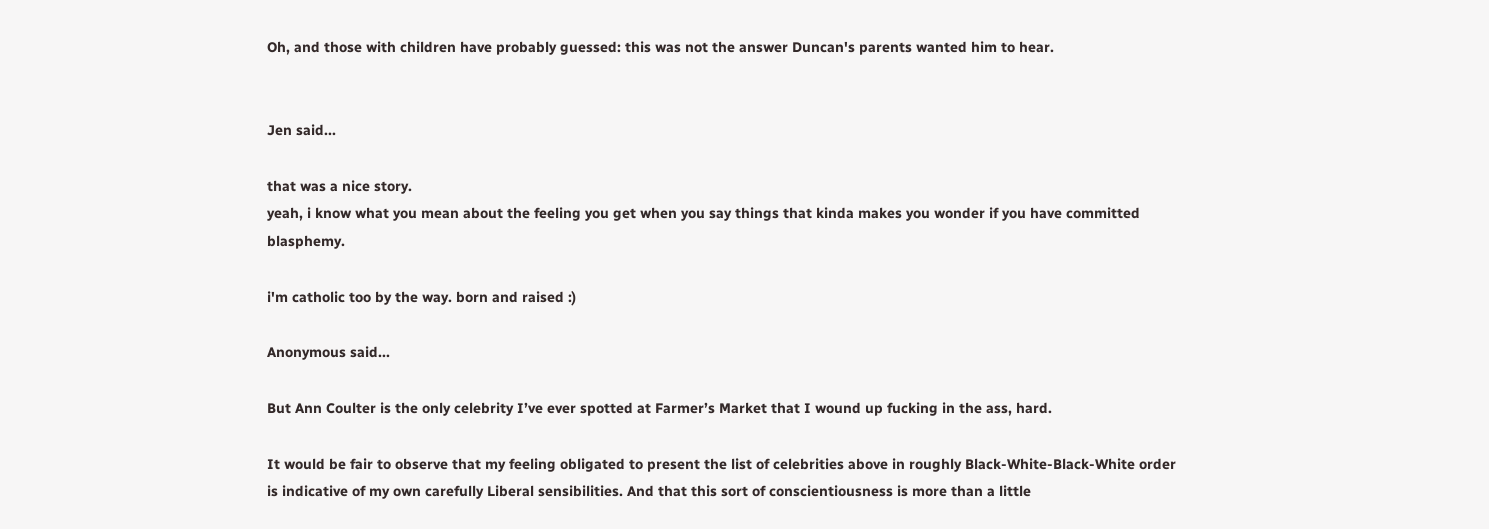Oh, and those with children have probably guessed: this was not the answer Duncan's parents wanted him to hear.


Jen said...

that was a nice story.
yeah, i know what you mean about the feeling you get when you say things that kinda makes you wonder if you have committed blasphemy.

i'm catholic too by the way. born and raised :)

Anonymous said...

But Ann Coulter is the only celebrity I’ve ever spotted at Farmer’s Market that I wound up fucking in the ass, hard.

It would be fair to observe that my feeling obligated to present the list of celebrities above in roughly Black-White-Black-White order is indicative of my own carefully Liberal sensibilities. And that this sort of conscientiousness is more than a little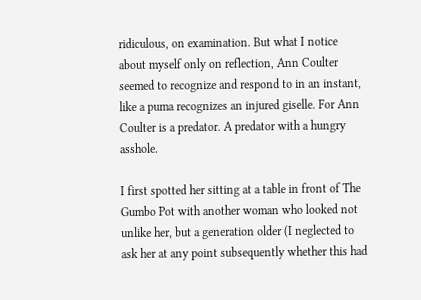ridiculous, on examination. But what I notice about myself only on reflection, Ann Coulter seemed to recognize and respond to in an instant, like a puma recognizes an injured giselle. For Ann Coulter is a predator. A predator with a hungry asshole.

I first spotted her sitting at a table in front of The Gumbo Pot with another woman who looked not unlike her, but a generation older (I neglected to ask her at any point subsequently whether this had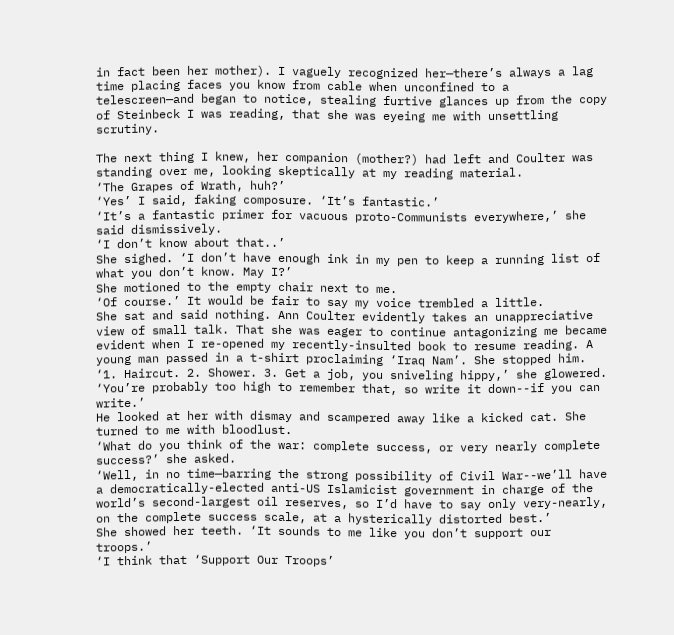in fact been her mother). I vaguely recognized her—there’s always a lag time placing faces you know from cable when unconfined to a telescreen—and began to notice, stealing furtive glances up from the copy of Steinbeck I was reading, that she was eyeing me with unsettling scrutiny.

The next thing I knew, her companion (mother?) had left and Coulter was standing over me, looking skeptically at my reading material.
‘The Grapes of Wrath, huh?’
‘Yes’ I said, faking composure. ‘It’s fantastic.’
‘It’s a fantastic primer for vacuous proto-Communists everywhere,’ she said dismissively.
‘I don’t know about that..’
She sighed. ‘I don’t have enough ink in my pen to keep a running list of what you don’t know. May I?’
She motioned to the empty chair next to me.
‘Of course.’ It would be fair to say my voice trembled a little.
She sat and said nothing. Ann Coulter evidently takes an unappreciative view of small talk. That she was eager to continue antagonizing me became evident when I re-opened my recently-insulted book to resume reading. A young man passed in a t-shirt proclaiming ‘Iraq Nam’. She stopped him.
‘1. Haircut. 2. Shower. 3. Get a job, you sniveling hippy,’ she glowered. ‘You’re probably too high to remember that, so write it down--if you can write.’
He looked at her with dismay and scampered away like a kicked cat. She turned to me with bloodlust.
‘What do you think of the war: complete success, or very nearly complete success?’ she asked.
‘Well, in no time—barring the strong possibility of Civil War--we’ll have a democratically-elected anti-US Islamicist government in charge of the world’s second-largest oil reserves, so I’d have to say only very-nearly, on the complete success scale, at a hysterically distorted best.’
She showed her teeth. ‘It sounds to me like you don’t support our troops.’
‘I think that ‘Support Our Troops’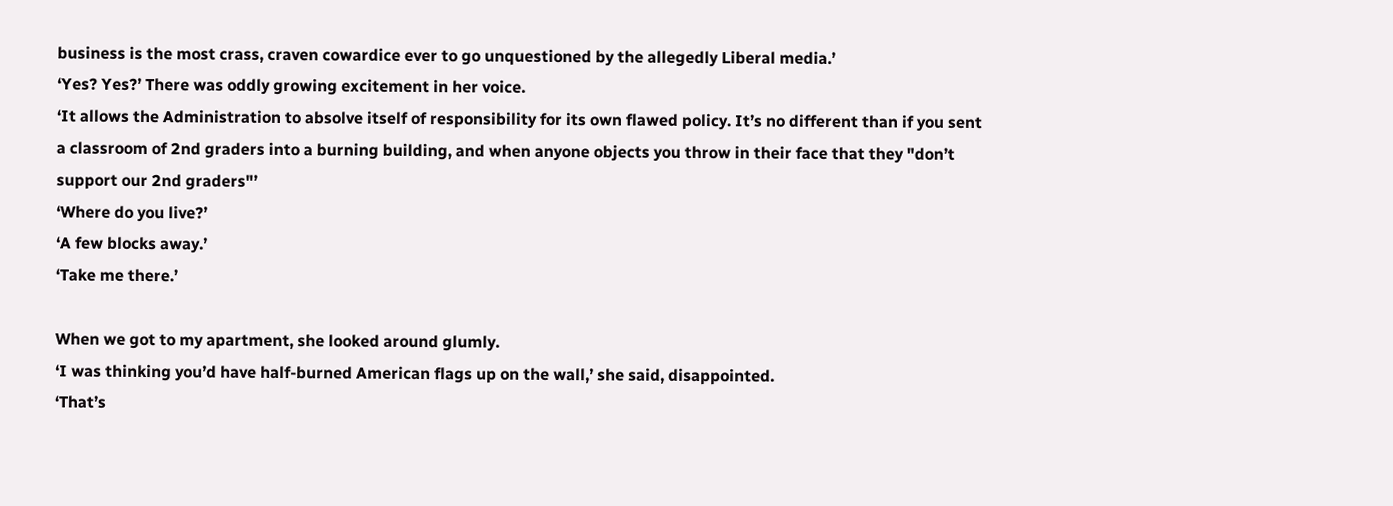business is the most crass, craven cowardice ever to go unquestioned by the allegedly Liberal media.’
‘Yes? Yes?’ There was oddly growing excitement in her voice.
‘It allows the Administration to absolve itself of responsibility for its own flawed policy. It’s no different than if you sent a classroom of 2nd graders into a burning building, and when anyone objects you throw in their face that they "don’t support our 2nd graders"’
‘Where do you live?’
‘A few blocks away.’
‘Take me there.’

When we got to my apartment, she looked around glumly.
‘I was thinking you’d have half-burned American flags up on the wall,’ she said, disappointed.
‘That’s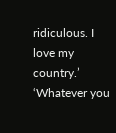ridiculous. I love my country.’
‘Whatever you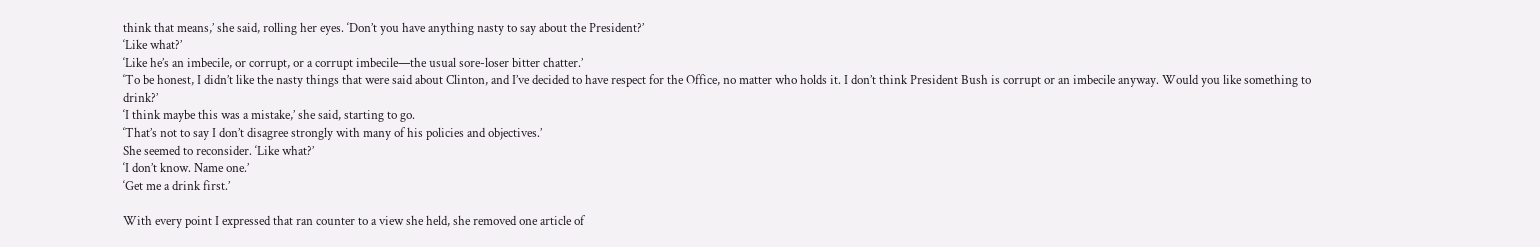think that means,’ she said, rolling her eyes. ‘Don’t you have anything nasty to say about the President?’
‘Like what?’
‘Like he’s an imbecile, or corrupt, or a corrupt imbecile—the usual sore-loser bitter chatter.’
‘To be honest, I didn’t like the nasty things that were said about Clinton, and I’ve decided to have respect for the Office, no matter who holds it. I don’t think President Bush is corrupt or an imbecile anyway. Would you like something to drink?’
‘I think maybe this was a mistake,’ she said, starting to go.
‘That’s not to say I don’t disagree strongly with many of his policies and objectives.’
She seemed to reconsider. ‘Like what?’
‘I don’t know. Name one.’
‘Get me a drink first.’

With every point I expressed that ran counter to a view she held, she removed one article of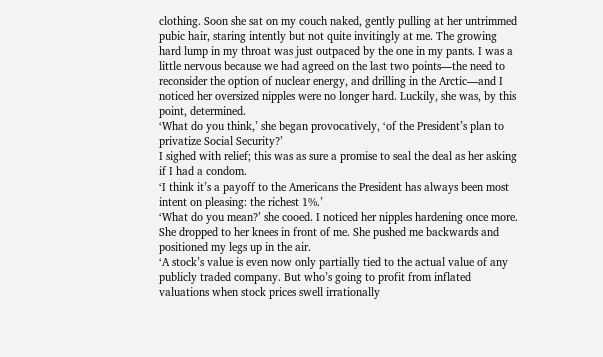clothing. Soon she sat on my couch naked, gently pulling at her untrimmed pubic hair, staring intently but not quite invitingly at me. The growing hard lump in my throat was just outpaced by the one in my pants. I was a little nervous because we had agreed on the last two points—the need to reconsider the option of nuclear energy, and drilling in the Arctic—and I noticed her oversized nipples were no longer hard. Luckily, she was, by this point, determined.
‘What do you think,’ she began provocatively, ‘of the President’s plan to privatize Social Security?’
I sighed with relief; this was as sure a promise to seal the deal as her asking if I had a condom.
‘I think it’s a payoff to the Americans the President has always been most intent on pleasing: the richest 1%.’
‘What do you mean?’ she cooed. I noticed her nipples hardening once more. She dropped to her knees in front of me. She pushed me backwards and positioned my legs up in the air.
‘A stock’s value is even now only partially tied to the actual value of any publicly traded company. But who’s going to profit from inflated valuations when stock prices swell irrationally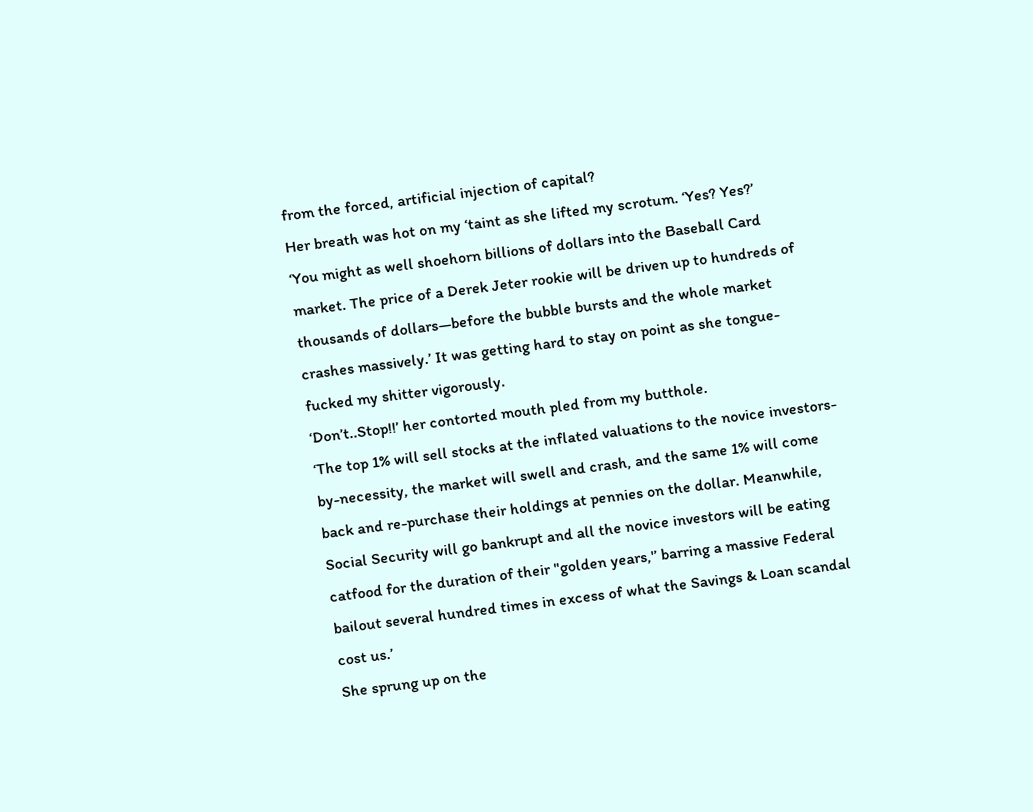from the forced, artificial injection of capital?
Her breath was hot on my ‘taint as she lifted my scrotum. ‘Yes? Yes?’
‘You might as well shoehorn billions of dollars into the Baseball Card market. The price of a Derek Jeter rookie will be driven up to hundreds of thousands of dollars—before the bubble bursts and the whole market crashes massively.’ It was getting hard to stay on point as she tongue-fucked my shitter vigorously.
‘Don’t..Stop!!’ her contorted mouth pled from my butthole.
‘The top 1% will sell stocks at the inflated valuations to the novice investors-by-necessity, the market will swell and crash, and the same 1% will come back and re-purchase their holdings at pennies on the dollar. Meanwhile, Social Security will go bankrupt and all the novice investors will be eating catfood for the duration of their "golden years,'’ barring a massive Federal bailout several hundred times in excess of what the Savings & Loan scandal cost us.’
She sprung up on the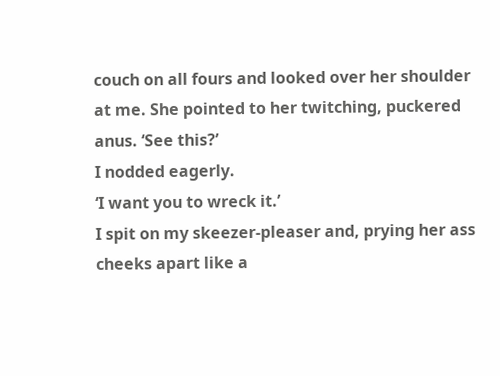couch on all fours and looked over her shoulder at me. She pointed to her twitching, puckered anus. ‘See this?’
I nodded eagerly.
‘I want you to wreck it.’
I spit on my skeezer-pleaser and, prying her ass cheeks apart like a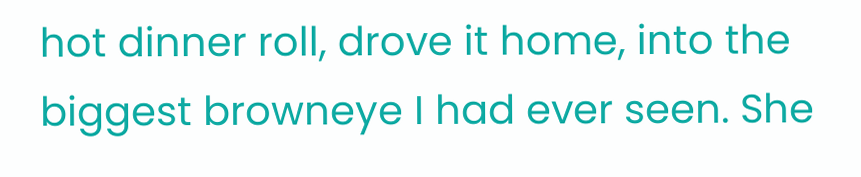hot dinner roll, drove it home, into the biggest browneye I had ever seen. She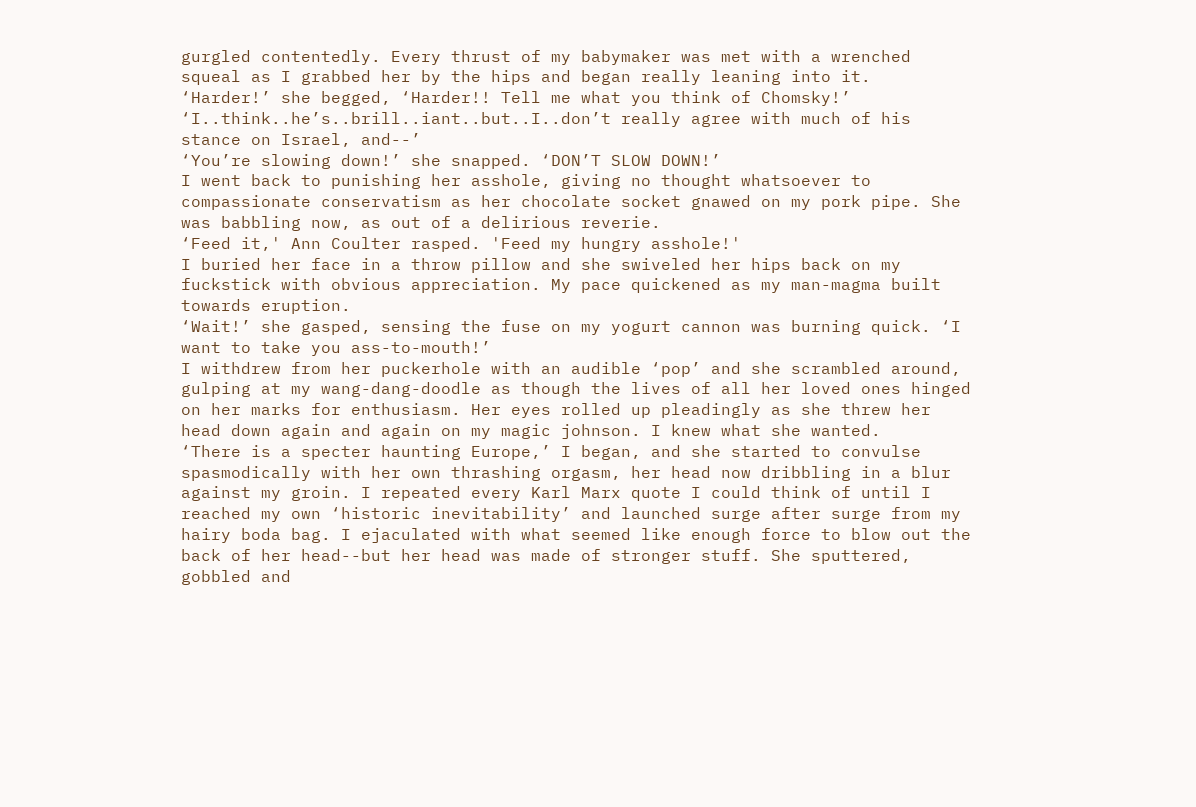gurgled contentedly. Every thrust of my babymaker was met with a wrenched squeal as I grabbed her by the hips and began really leaning into it.
‘Harder!’ she begged, ‘Harder!! Tell me what you think of Chomsky!’
‘I..think..he’s..brill..iant..but..I..don’t really agree with much of his stance on Israel, and--’
‘You’re slowing down!’ she snapped. ‘DON’T SLOW DOWN!’
I went back to punishing her asshole, giving no thought whatsoever to compassionate conservatism as her chocolate socket gnawed on my pork pipe. She was babbling now, as out of a delirious reverie.
‘Feed it,' Ann Coulter rasped. 'Feed my hungry asshole!'
I buried her face in a throw pillow and she swiveled her hips back on my fuckstick with obvious appreciation. My pace quickened as my man-magma built towards eruption.
‘Wait!’ she gasped, sensing the fuse on my yogurt cannon was burning quick. ‘I want to take you ass-to-mouth!’
I withdrew from her puckerhole with an audible ‘pop’ and she scrambled around, gulping at my wang-dang-doodle as though the lives of all her loved ones hinged on her marks for enthusiasm. Her eyes rolled up pleadingly as she threw her head down again and again on my magic johnson. I knew what she wanted.
‘There is a specter haunting Europe,’ I began, and she started to convulse spasmodically with her own thrashing orgasm, her head now dribbling in a blur against my groin. I repeated every Karl Marx quote I could think of until I reached my own ‘historic inevitability’ and launched surge after surge from my hairy boda bag. I ejaculated with what seemed like enough force to blow out the back of her head--but her head was made of stronger stuff. She sputtered, gobbled and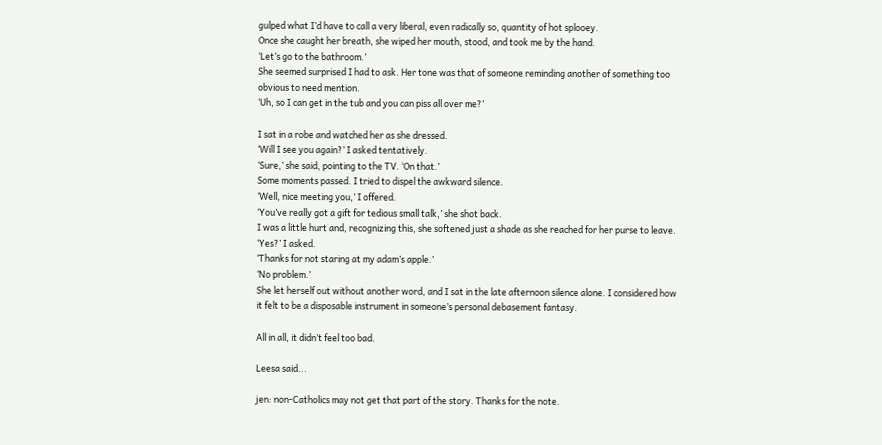gulped what I’d have to call a very liberal, even radically so, quantity of hot splooey.
Once she caught her breath, she wiped her mouth, stood, and took me by the hand.
‘Let’s go to the bathroom.’
She seemed surprised I had to ask. Her tone was that of someone reminding another of something too obvious to need mention.
‘Uh, so I can get in the tub and you can piss all over me?’

I sat in a robe and watched her as she dressed.
‘Will I see you again?’ I asked tentatively.
‘Sure,’ she said, pointing to the TV. ‘On that.’
Some moments passed. I tried to dispel the awkward silence.
‘Well, nice meeting you,’ I offered.
‘You’ve really got a gift for tedious small talk,’ she shot back.
I was a little hurt and, recognizing this, she softened just a shade as she reached for her purse to leave.
‘Yes?’ I asked.
‘Thanks for not staring at my adam’s apple.’
‘No problem.’
She let herself out without another word, and I sat in the late afternoon silence alone. I considered how it felt to be a disposable instrument in someone’s personal debasement fantasy.

All in all, it didn’t feel too bad.

Leesa said...

jen: non-Catholics may not get that part of the story. Thanks for the note.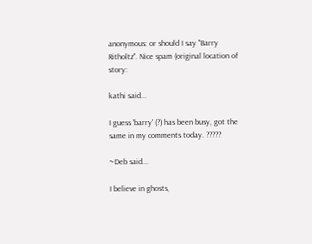anonymous: or should I say "Barry Ritholtz". Nice spam (original location of story:

kathi said...

I guess 'barry' (?) has been busy, got the same in my comments today. ?????

~Deb said...

I believe in ghosts,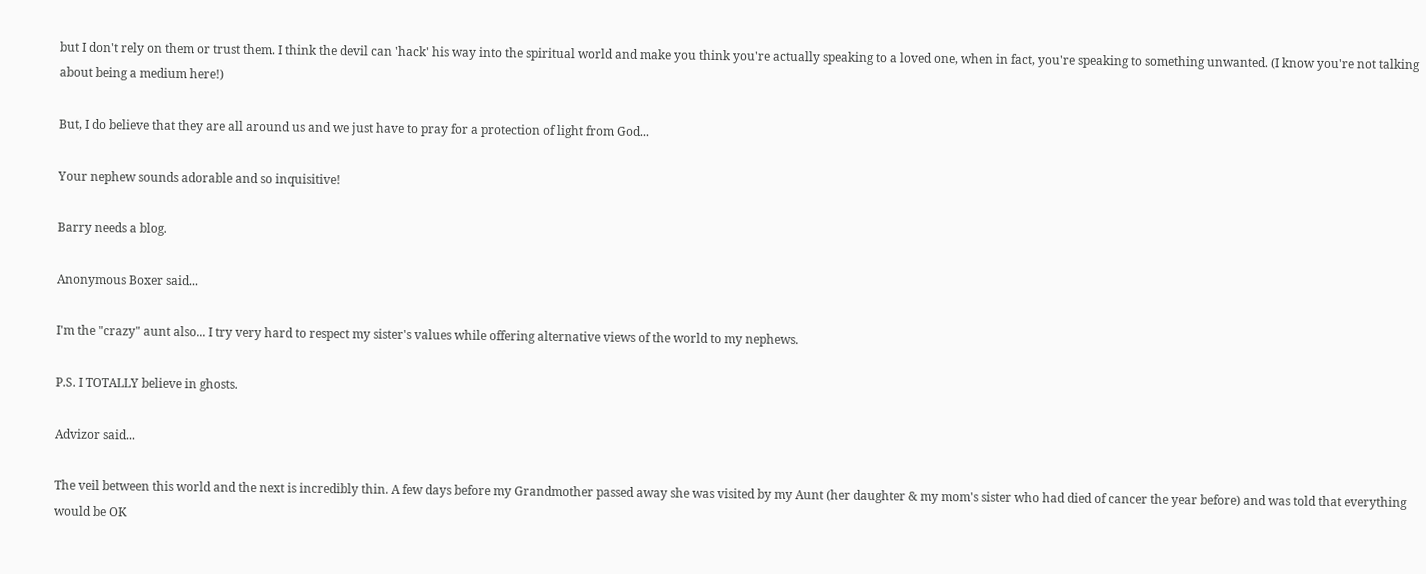but I don't rely on them or trust them. I think the devil can 'hack' his way into the spiritual world and make you think you're actually speaking to a loved one, when in fact, you're speaking to something unwanted. (I know you're not talking about being a medium here!)

But, I do believe that they are all around us and we just have to pray for a protection of light from God...

Your nephew sounds adorable and so inquisitive!

Barry needs a blog.

Anonymous Boxer said...

I'm the "crazy" aunt also... I try very hard to respect my sister's values while offering alternative views of the world to my nephews.

P.S. I TOTALLY believe in ghosts.

Advizor said...

The veil between this world and the next is incredibly thin. A few days before my Grandmother passed away she was visited by my Aunt (her daughter & my mom's sister who had died of cancer the year before) and was told that everything would be OK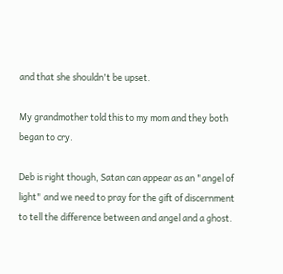and that she shouldn't be upset.

My grandmother told this to my mom and they both began to cry.

Deb is right though, Satan can appear as an "angel of light" and we need to pray for the gift of discernment to tell the difference between and angel and a ghost.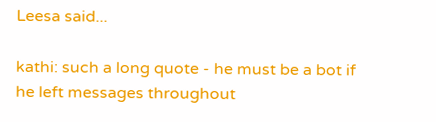Leesa said...

kathi: such a long quote - he must be a bot if he left messages throughout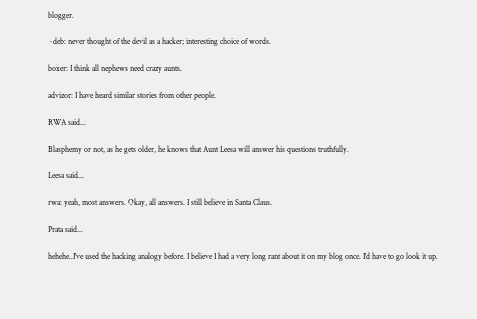blogger.

~deb: never thought of the devil as a hacker; interesting choice of words.

boxer: I think all nephews need crazy aunts.

advizor: I have heard similar stories from other people.

RWA said...

Blasphemy or not, as he gets older, he knows that Aunt Leesa will answer his questions truthfully.

Leesa said...

rwa: yeah, most answers. Okay, all answers. I still believe in Santa Claus.

Prata said...

hehehe..I've used the hacking analogy before. I believe I had a very long rant about it on my blog once. I'd have to go look it up.